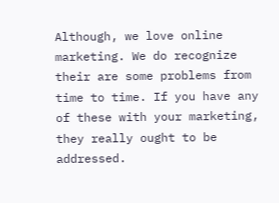Although, we love online marketing. We do recognize their are some problems from time to time. If you have any of these with your marketing, they really ought to be addressed.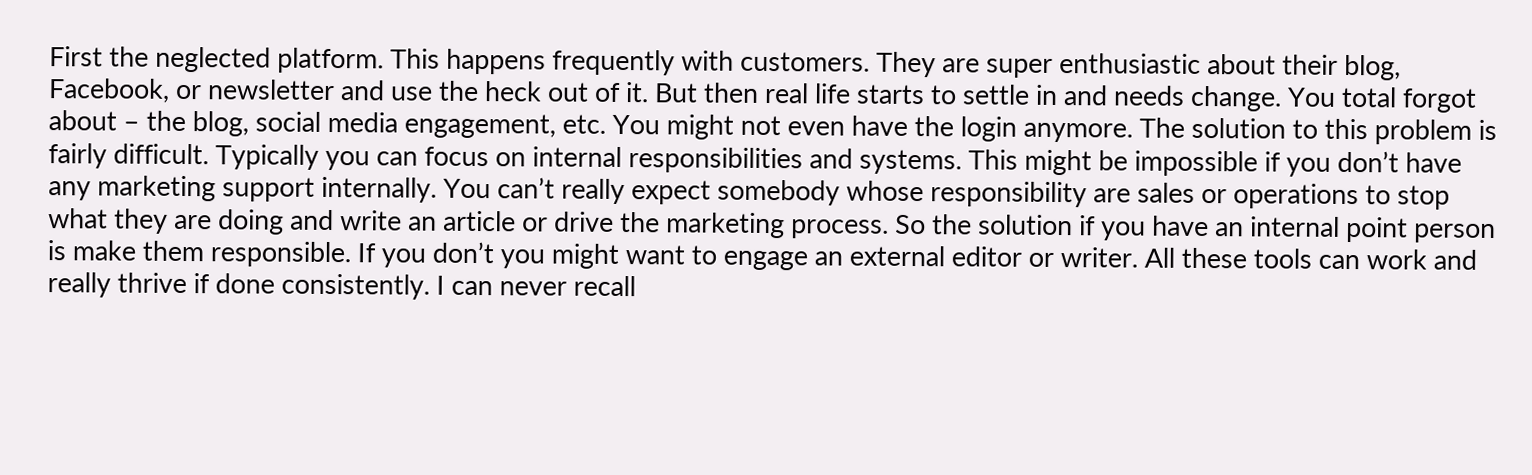First the neglected platform. This happens frequently with customers. They are super enthusiastic about their blog, Facebook, or newsletter and use the heck out of it. But then real life starts to settle in and needs change. You total forgot about – the blog, social media engagement, etc. You might not even have the login anymore. The solution to this problem is fairly difficult. Typically you can focus on internal responsibilities and systems. This might be impossible if you don’t have any marketing support internally. You can’t really expect somebody whose responsibility are sales or operations to stop what they are doing and write an article or drive the marketing process. So the solution if you have an internal point person is make them responsible. If you don’t you might want to engage an external editor or writer. All these tools can work and really thrive if done consistently. I can never recall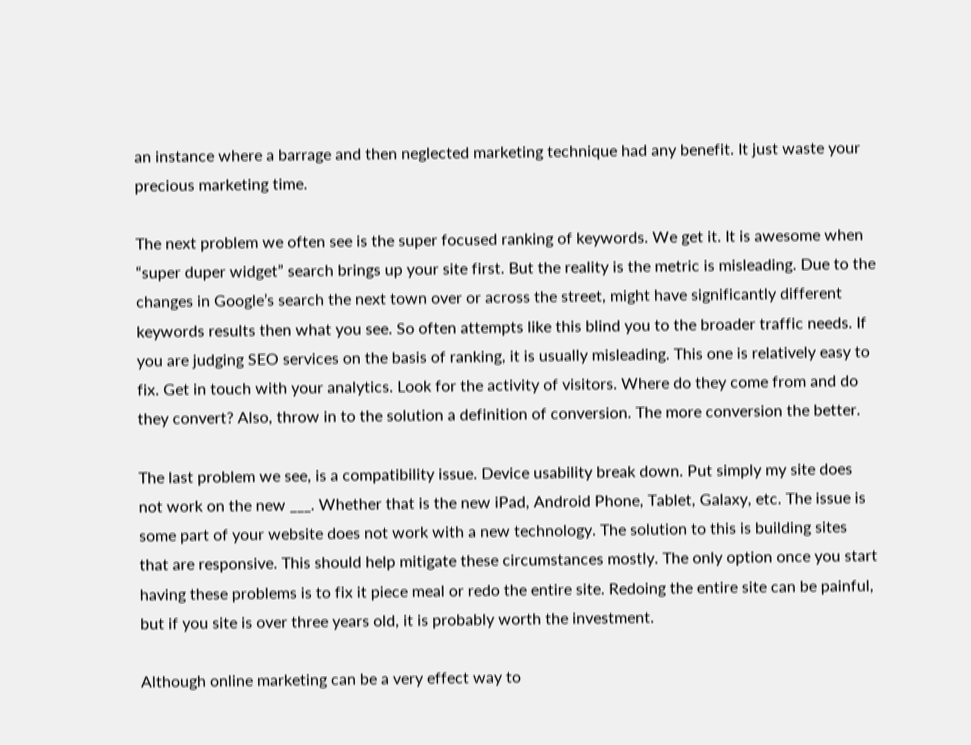an instance where a barrage and then neglected marketing technique had any benefit. It just waste your precious marketing time.

The next problem we often see is the super focused ranking of keywords. We get it. It is awesome when “super duper widget” search brings up your site first. But the reality is the metric is misleading. Due to the changes in Google’s search the next town over or across the street, might have significantly different keywords results then what you see. So often attempts like this blind you to the broader traffic needs. If you are judging SEO services on the basis of ranking, it is usually misleading. This one is relatively easy to fix. Get in touch with your analytics. Look for the activity of visitors. Where do they come from and do they convert? Also, throw in to the solution a definition of conversion. The more conversion the better.

The last problem we see, is a compatibility issue. Device usability break down. Put simply my site does not work on the new ___. Whether that is the new iPad, Android Phone, Tablet, Galaxy, etc. The issue is some part of your website does not work with a new technology. The solution to this is building sites that are responsive. This should help mitigate these circumstances mostly. The only option once you start having these problems is to fix it piece meal or redo the entire site. Redoing the entire site can be painful, but if you site is over three years old, it is probably worth the investment.

Although online marketing can be a very effect way to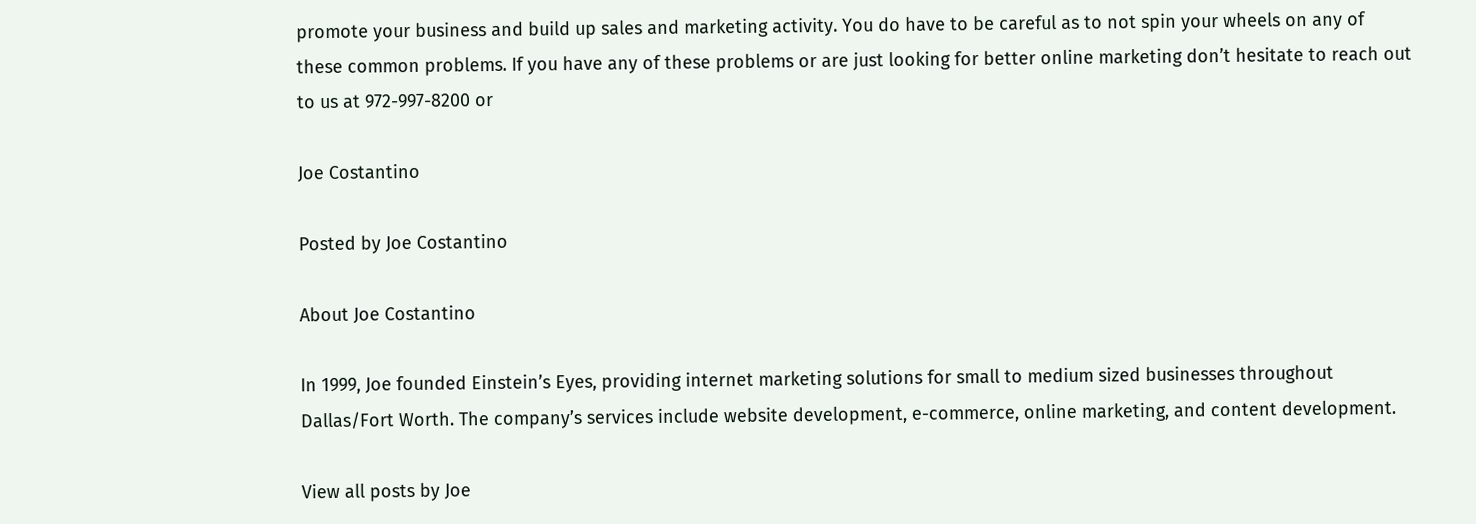promote your business and build up sales and marketing activity. You do have to be careful as to not spin your wheels on any of these common problems. If you have any of these problems or are just looking for better online marketing don’t hesitate to reach out to us at 972-997-8200 or

Joe Costantino

Posted by Joe Costantino

About Joe Costantino

In 1999, Joe founded Einstein’s Eyes, providing internet marketing solutions for small to medium sized businesses throughout Dallas/Fort Worth. The company’s services include website development, e-commerce, online marketing, and content development.

View all posts by Joe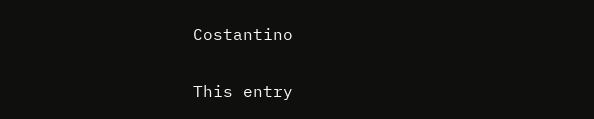Costantino

This entry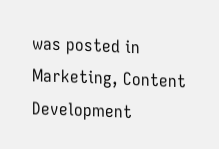was posted in Marketing, Content Development